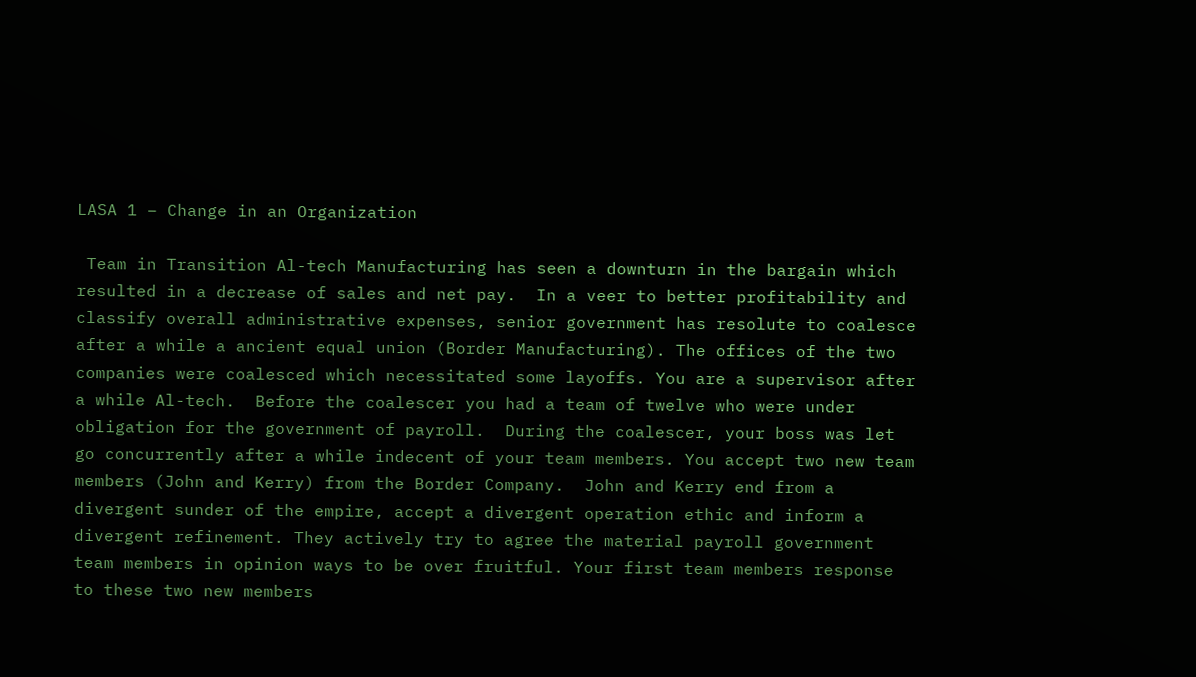LASA 1 – Change in an Organization

 Team in Transition Al-tech Manufacturing has seen a downturn in the bargain which resulted in a decrease of sales and net pay.  In a veer to better profitability and classify overall administrative expenses, senior government has resolute to coalesce after a while a ancient equal union (Border Manufacturing). The offices of the two companies were coalesced which necessitated some layoffs. You are a supervisor after a while Al-tech.  Before the coalescer you had a team of twelve who were under obligation for the government of payroll.  During the coalescer, your boss was let go concurrently after a while indecent of your team members. You accept two new team members (John and Kerry) from the Border Company.  John and Kerry end from a divergent sunder of the empire, accept a divergent operation ethic and inform a divergent refinement. They actively try to agree the material payroll government team members in opinion ways to be over fruitful. Your first team members response to these two new members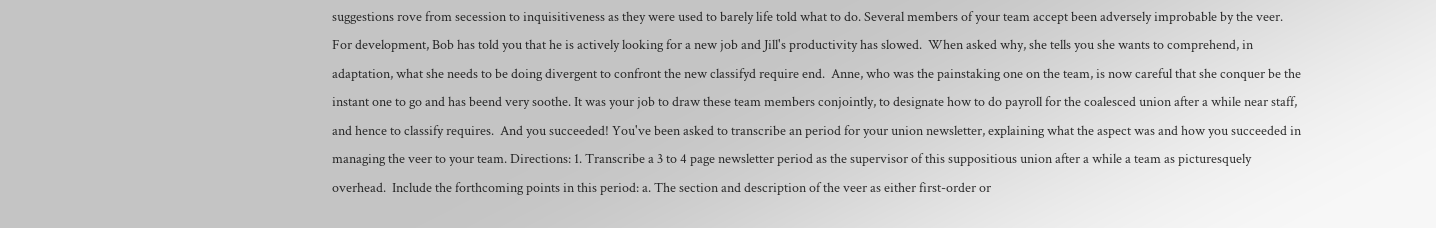suggestions rove from secession to inquisitiveness as they were used to barely life told what to do. Several members of your team accept been adversely improbable by the veer. For development, Bob has told you that he is actively looking for a new job and Jill's productivity has slowed.  When asked why, she tells you she wants to comprehend, in adaptation, what she needs to be doing divergent to confront the new classifyd require end.  Anne, who was the painstaking one on the team, is now careful that she conquer be the instant one to go and has beend very soothe. It was your job to draw these team members conjointly, to designate how to do payroll for the coalesced union after a while near staff, and hence to classify requires.  And you succeeded! You've been asked to transcribe an period for your union newsletter, explaining what the aspect was and how you succeeded in managing the veer to your team. Directions: 1. Transcribe a 3 to 4 page newsletter period as the supervisor of this suppositious union after a while a team as picturesquely overhead.  Include the forthcoming points in this period: a. The section and description of the veer as either first-order or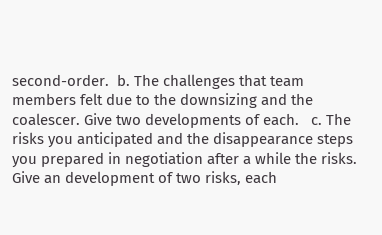second-order.  b. The challenges that team members felt due to the downsizing and the coalescer. Give two developments of each.   c. The risks you anticipated and the disappearance steps you prepared in negotiation after a while the risks.  Give an development of two risks, each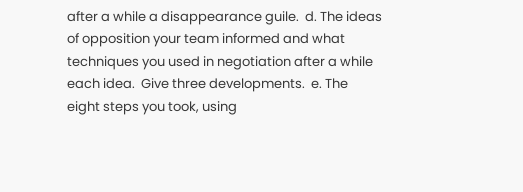after a while a disappearance guile.  d. The ideas of opposition your team informed and what techniques you used in negotiation after a while each idea.  Give three developments.  e. The eight steps you took, using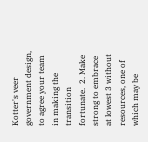Kotter's veer government design, to agree your team in making the transition fortunate.  2. Make strong to embrace at lowest 3 without resources, one of which may be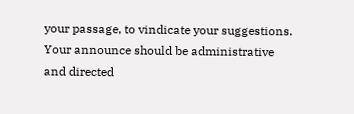your passage, to vindicate your suggestions.  Your announce should be administrative and directed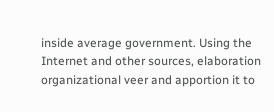inside average government. Using the Internet and other sources, elaboration organizational veer and apportion it to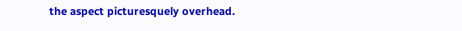the aspect picturesquely overhead.